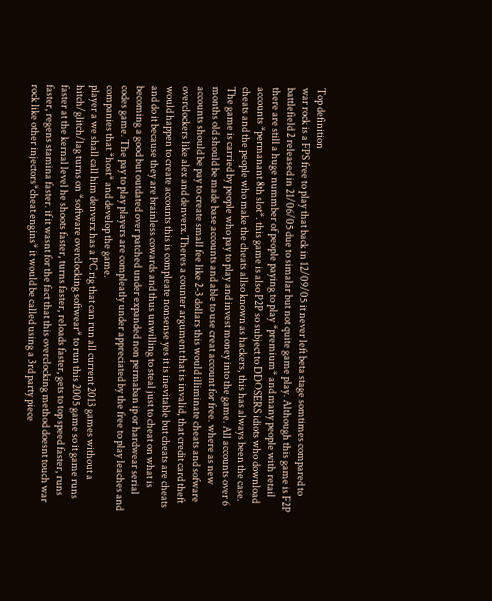Top definition
war rock is a FPS free to play that back in 12/09/05 it never left beta stage somtimes compared to battlefield 2 released in 21/06/05 due to simalar but not quite game play. Although this game is F2P there are still a huge nummber of people paying to play *premium* and many people with retail accounts *permanant 8th slot*. this game is also P2P so subject to DDOSERS idiots who download cheats and the people who make the cheats allso known as hackers, this has always been the case. The game is carried by people who pay to play and invest money into the game. All accounts over 6 months old should be made base accounts and able to use creat account for free. where as new accounts should be pay to create small fee like 2-3 dollars this would illiminate cheats and sofware overclockers like alex and denverx.Theres a counter argument that is invalid, that credit card theft would happen to create accounts this is compleate nonsense yes it is inevitable but cheats are cheats and do it because they are brainless cowards and thus unwilling to steal just to cheat on what is becoming a good but outdated over patched under expanded non permaban ip or hardwear serial codes game. The pay to play players are compleatly under appreciated by the free to play leaches and companies that *host* and develop the game.
player a we shall call him denverx has a PC rig that can run all current 2013 games without a hitch/glitch/lag turns on *software overclocking softwear* to run this 2005 game so it game runs faster at the kernal level he shoots faster, turns faster, reloads faster, gets to top speed faster, runs faster, regens stamina faster. if it wasnt for the fact that this overclocking method doesnt touch war rock like other injectors*cheat engins* it would be called using a 3rd party piece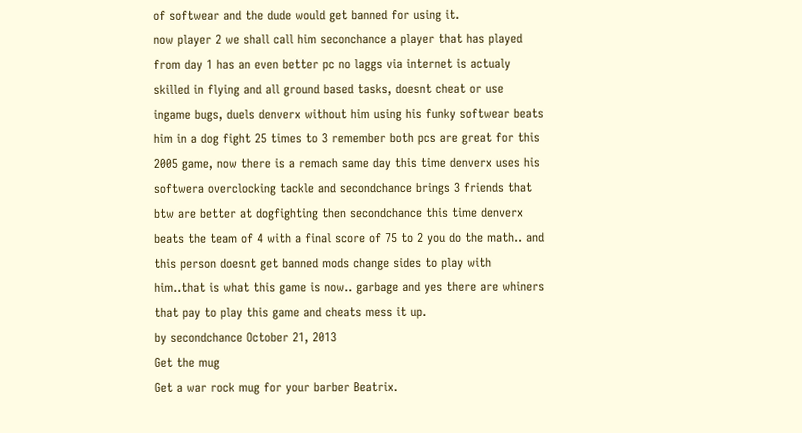of softwear and the dude would get banned for using it.
now player 2 we shall call him seconchance a player that has played from day 1 has an even better pc no laggs via internet is actualy skilled in flying and all ground based tasks, doesnt cheat or use ingame bugs, duels denverx without him using his funky softwear beats him in a dog fight 25 times to 3 remember both pcs are great for this 2005 game, now there is a remach same day this time denverx uses his softwera overclocking tackle and secondchance brings 3 friends that btw are better at dogfighting then secondchance this time denverx beats the team of 4 with a final score of 75 to 2 you do the math.. and this person doesnt get banned mods change sides to play with him..that is what this game is now.. garbage and yes there are whiners that pay to play this game and cheats mess it up.
by secondchance October 21, 2013
Get the mug
Get a war rock mug for your barber Beatrix.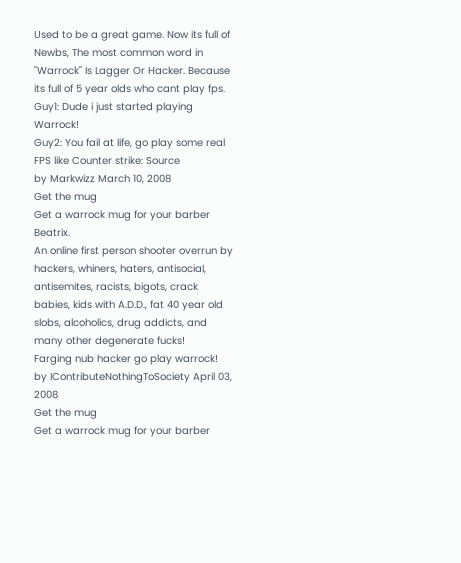Used to be a great game. Now its full of Newbs, The most common word in "Warrock" Is Lagger Or Hacker. Because its full of 5 year olds who cant play fps.
Guy1: Dude i just started playing Warrock!
Guy2: You fail at life, go play some real FPS like Counter strike: Source
by Markwizz March 10, 2008
Get the mug
Get a warrock mug for your barber Beatrix.
An online first person shooter overrun by hackers, whiners, haters, antisocial, antisemites, racists, bigots, crack babies, kids with A.D.D., fat 40 year old slobs, alcoholics, drug addicts, and many other degenerate fucks!
Farging nub hacker go play warrock!
by IContributeNothingToSociety April 03, 2008
Get the mug
Get a warrock mug for your barber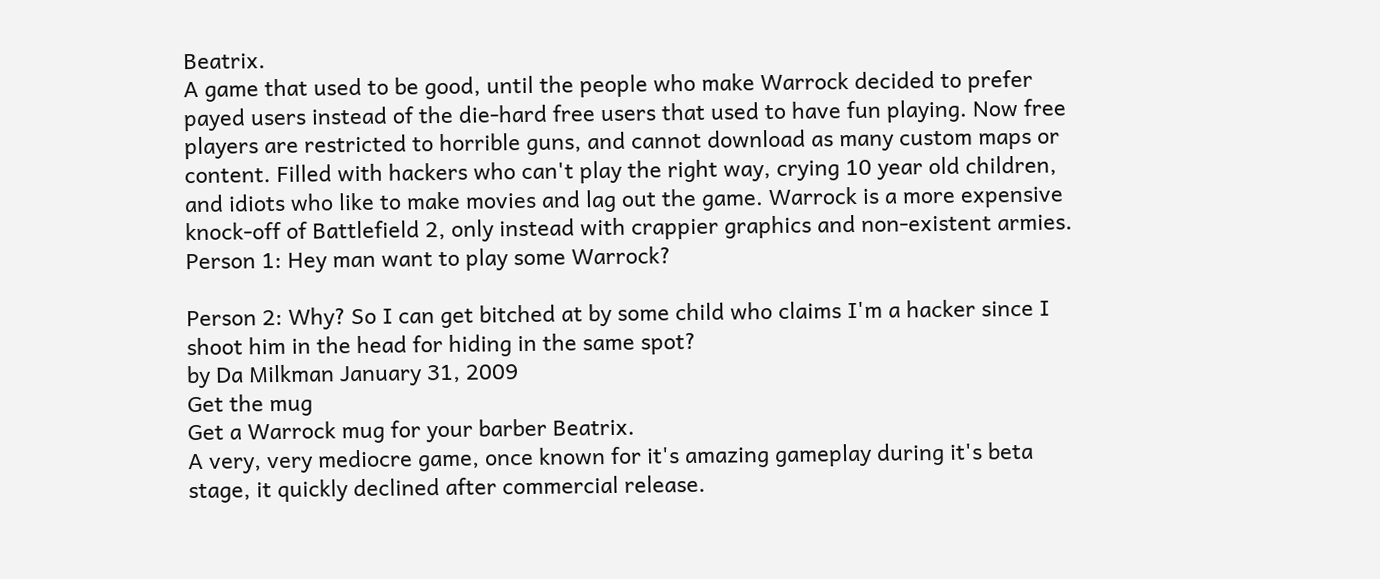Beatrix.
A game that used to be good, until the people who make Warrock decided to prefer payed users instead of the die-hard free users that used to have fun playing. Now free players are restricted to horrible guns, and cannot download as many custom maps or content. Filled with hackers who can't play the right way, crying 10 year old children, and idiots who like to make movies and lag out the game. Warrock is a more expensive knock-off of Battlefield 2, only instead with crappier graphics and non-existent armies.
Person 1: Hey man want to play some Warrock?

Person 2: Why? So I can get bitched at by some child who claims I'm a hacker since I shoot him in the head for hiding in the same spot?
by Da Milkman January 31, 2009
Get the mug
Get a Warrock mug for your barber Beatrix.
A very, very mediocre game, once known for it's amazing gameplay during it's beta stage, it quickly declined after commercial release.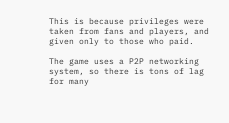This is because privileges were taken from fans and players, and given only to those who paid.

The game uses a P2P networking system, so there is tons of lag for many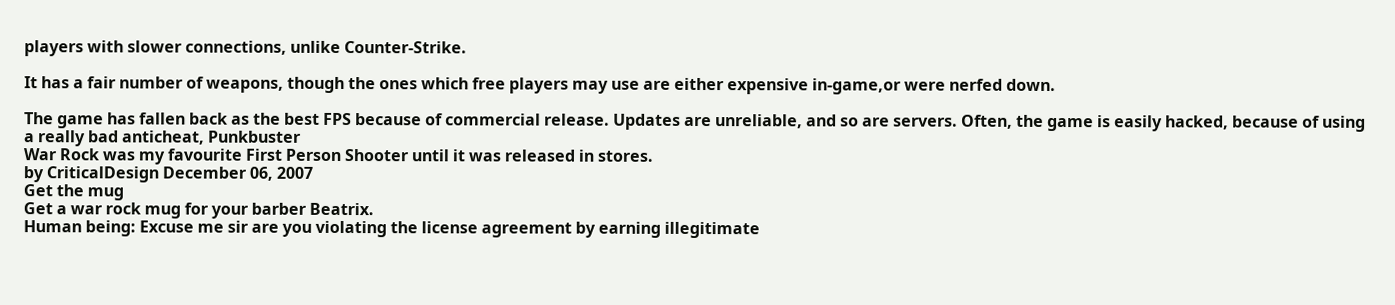players with slower connections, unlike Counter-Strike.

It has a fair number of weapons, though the ones which free players may use are either expensive in-game,or were nerfed down.

The game has fallen back as the best FPS because of commercial release. Updates are unreliable, and so are servers. Often, the game is easily hacked, because of using a really bad anticheat, Punkbuster
War Rock was my favourite First Person Shooter until it was released in stores.
by CriticalDesign December 06, 2007
Get the mug
Get a war rock mug for your barber Beatrix.
Human being: Excuse me sir are you violating the license agreement by earning illegitimate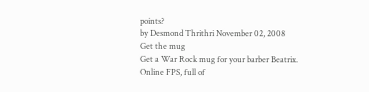points?
by Desmond Thrithri November 02, 2008
Get the mug
Get a War Rock mug for your barber Beatrix.
Online FPS, full of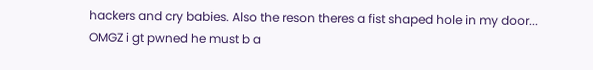hackers and cry babies. Also the reson theres a fist shaped hole in my door...
OMGZ i gt pwned he must b a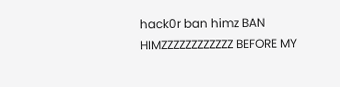hack0r ban himz BAN HIMZZZZZZZZZZZZ BEFORE MY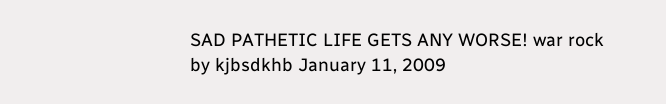SAD PATHETIC LIFE GETS ANY WORSE! war rock
by kjbsdkhb January 11, 2009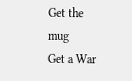Get the mug
Get a War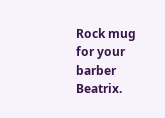Rock mug for your barber Beatrix.